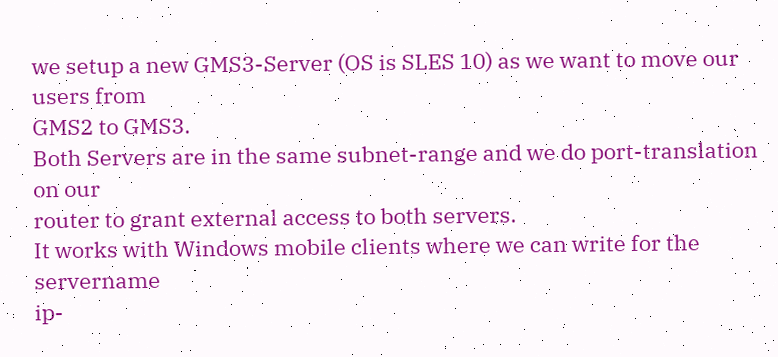we setup a new GMS3-Server (OS is SLES 10) as we want to move our users from
GMS2 to GMS3.
Both Servers are in the same subnet-range and we do port-translation on our
router to grant external access to both servers.
It works with Windows mobile clients where we can write for the servername
ip-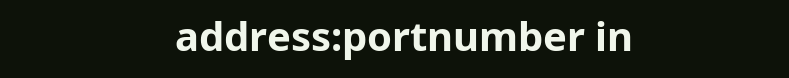address:portnumber in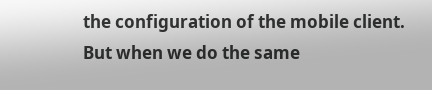the configuration of the mobile client.
But when we do the same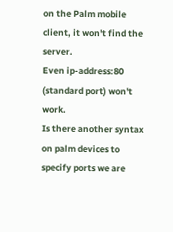on the Palm mobile client, it won't find the server.
Even ip-address:80 (standard port) won't work.
Is there another syntax on palm devices to specify ports we are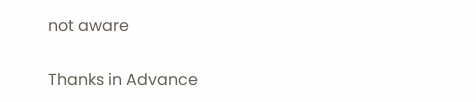not aware

Thanks in Advance